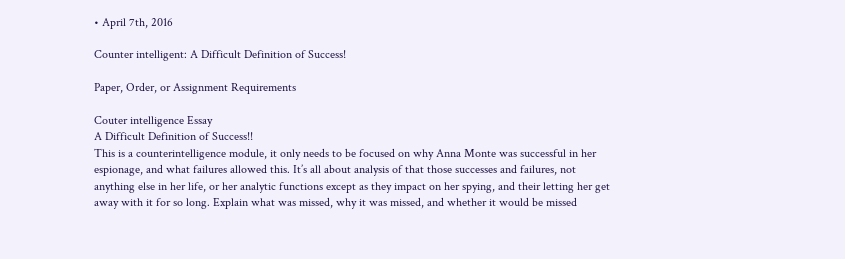• April 7th, 2016

Counter intelligent: A Difficult Definition of Success!

Paper, Order, or Assignment Requirements

Couter intelligence Essay
A Difficult Definition of Success!!
This is a counterintelligence module, it only needs to be focused on why Anna Monte was successful in her espionage, and what failures allowed this. It’s all about analysis of that those successes and failures, not anything else in her life, or her analytic functions except as they impact on her spying, and their letting her get away with it for so long. Explain what was missed, why it was missed, and whether it would be missed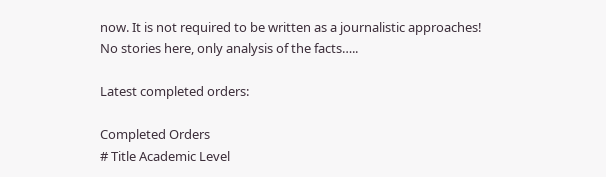now. It is not required to be written as a journalistic approaches! No stories here, only analysis of the facts…..

Latest completed orders:

Completed Orders
# Title Academic Level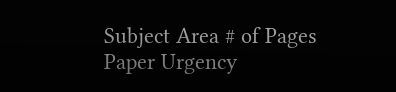Subject Area # of Pages Paper Urgency